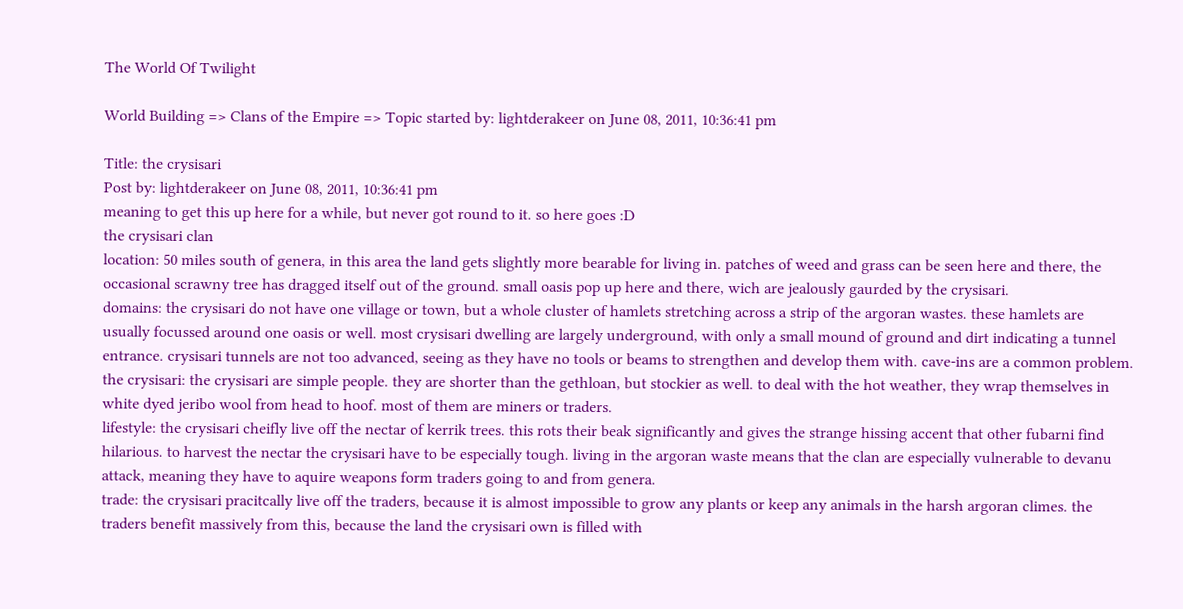The World Of Twilight

World Building => Clans of the Empire => Topic started by: lightderakeer on June 08, 2011, 10:36:41 pm

Title: the crysisari
Post by: lightderakeer on June 08, 2011, 10:36:41 pm
meaning to get this up here for a while, but never got round to it. so here goes :D
the crysisari clan
location: 50 miles south of genera, in this area the land gets slightly more bearable for living in. patches of weed and grass can be seen here and there, the occasional scrawny tree has dragged itself out of the ground. small oasis pop up here and there, wich are jealously gaurded by the crysisari.
domains: the crysisari do not have one village or town, but a whole cluster of hamlets stretching across a strip of the argoran wastes. these hamlets are usually focussed around one oasis or well. most crysisari dwelling are largely underground, with only a small mound of ground and dirt indicating a tunnel entrance. crysisari tunnels are not too advanced, seeing as they have no tools or beams to strengthen and develop them with. cave-ins are a common problem.
the crysisari: the crysisari are simple people. they are shorter than the gethloan, but stockier as well. to deal with the hot weather, they wrap themselves in white dyed jeribo wool from head to hoof. most of them are miners or traders.
lifestyle: the crysisari cheifly live off the nectar of kerrik trees. this rots their beak significantly and gives the strange hissing accent that other fubarni find hilarious. to harvest the nectar the crysisari have to be especially tough. living in the argoran waste means that the clan are especially vulnerable to devanu attack, meaning they have to aquire weapons form traders going to and from genera.
trade: the crysisari pracitcally live off the traders, because it is almost impossible to grow any plants or keep any animals in the harsh argoran climes. the traders benefit massively from this, because the land the crysisari own is filled with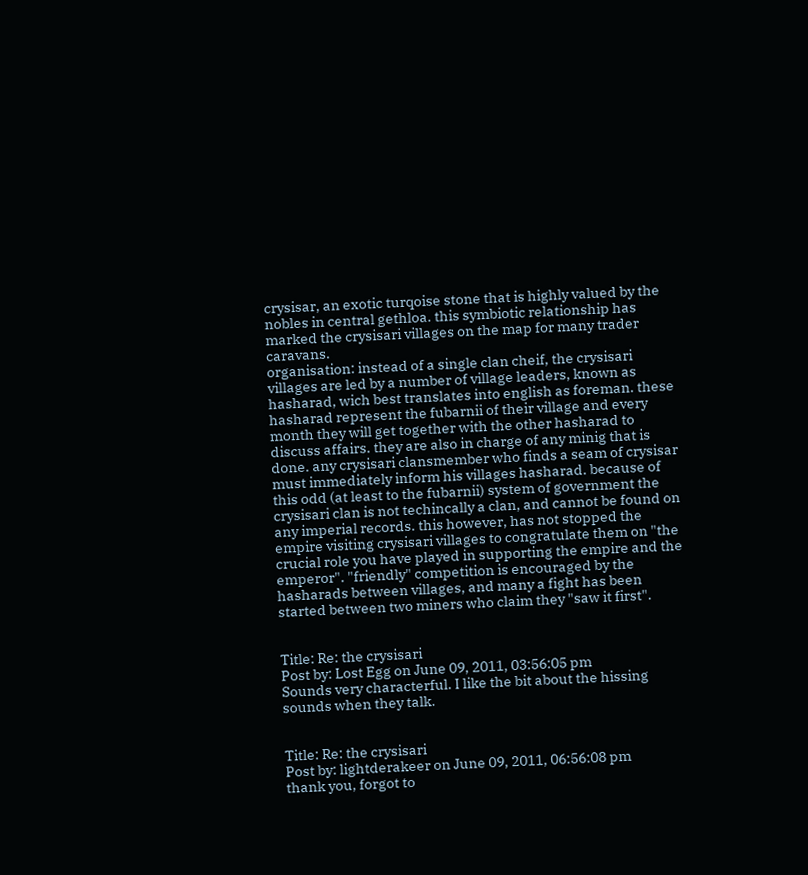crysisar, an exotic turqoise stone that is highly valued by the nobles in central gethloa. this symbiotic relationship has marked the crysisari villages on the map for many trader caravans.
organisation: instead of a single clan cheif, the crysisari villages are led by a number of village leaders, known as hasharad, wich best translates into english as foreman. these hasharad represent the fubarnii of their village and every month they will get together with the other hasharad to discuss affairs. they are also in charge of any minig that is done. any crysisari clansmember who finds a seam of crysisar must immediately inform his villages hasharad. because of this odd (at least to the fubarnii) system of government the crysisari clan is not techincally a clan, and cannot be found on any imperial records. this however, has not stopped the empire visiting crysisari villages to congratulate them on "the crucial role you have played in supporting the empire and the emperor". "friendly" competition is encouraged by the hasharads between villages, and many a fight has been started between two miners who claim they "saw it first".


Title: Re: the crysisari
Post by: Lost Egg on June 09, 2011, 03:56:05 pm
Sounds very characterful. I like the bit about the hissing sounds when they talk.


Title: Re: the crysisari
Post by: lightderakeer on June 09, 2011, 06:56:08 pm
thank you, forgot to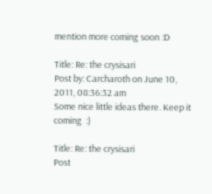mention more coming soon :D

Title: Re: the crysisari
Post by: Carcharoth on June 10, 2011, 08:36:32 am
Some nice little ideas there. Keep it coming  :)

Title: Re: the crysisari
Post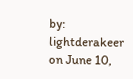by: lightderakeer on June 10,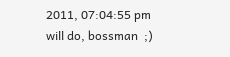2011, 07:04:55 pm
will do, bossman  ;)